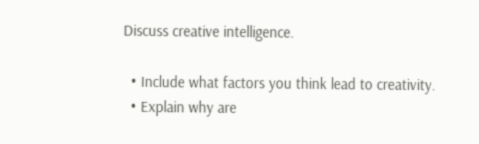Discuss creative intelligence.

  • Include what factors you think lead to creativity.
  • Explain why are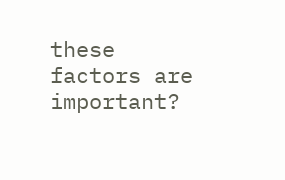these factors are important?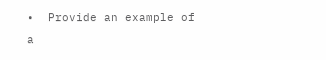•  Provide an example of a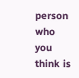person who you think is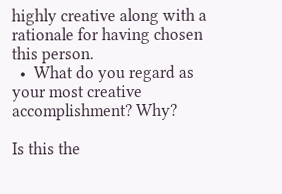highly creative along with a rationale for having chosen this person.
  •  What do you regard as your most creative accomplishment? Why?

Is this the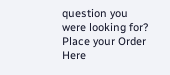question you were looking for? Place your Order Here